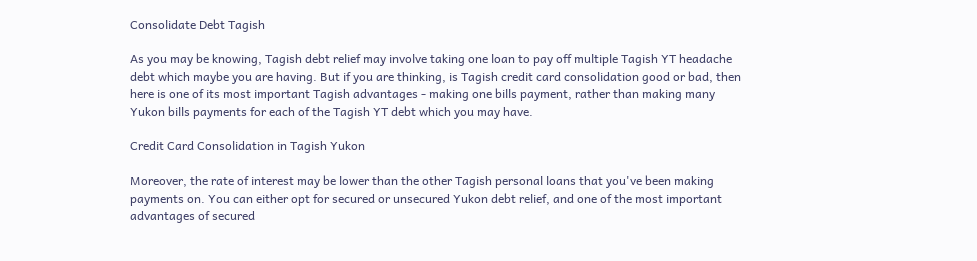Consolidate Debt Tagish

As you may be knowing, Tagish debt relief may involve taking one loan to pay off multiple Tagish YT headache debt which maybe you are having. But if you are thinking, is Tagish credit card consolidation good or bad, then here is one of its most important Tagish advantages - making one bills payment, rather than making many Yukon bills payments for each of the Tagish YT debt which you may have.

Credit Card Consolidation in Tagish Yukon

Moreover, the rate of interest may be lower than the other Tagish personal loans that you've been making payments on. You can either opt for secured or unsecured Yukon debt relief, and one of the most important advantages of secured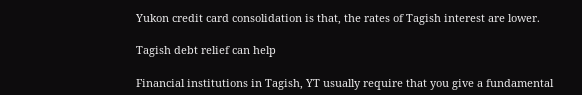Yukon credit card consolidation is that, the rates of Tagish interest are lower.

Tagish debt relief can help

Financial institutions in Tagish, YT usually require that you give a fundamental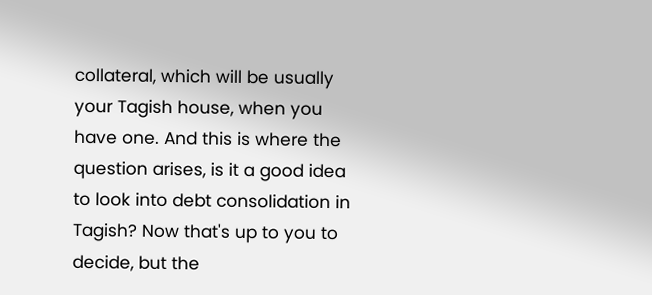collateral, which will be usually your Tagish house, when you have one. And this is where the question arises, is it a good idea to look into debt consolidation in Tagish? Now that's up to you to decide, but the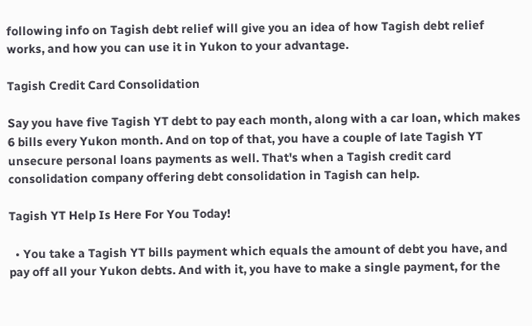following info on Tagish debt relief will give you an idea of how Tagish debt relief works, and how you can use it in Yukon to your advantage.

Tagish Credit Card Consolidation

Say you have five Tagish YT debt to pay each month, along with a car loan, which makes 6 bills every Yukon month. And on top of that, you have a couple of late Tagish YT unsecure personal loans payments as well. That's when a Tagish credit card consolidation company offering debt consolidation in Tagish can help.

Tagish YT Help Is Here For You Today!

  • You take a Tagish YT bills payment which equals the amount of debt you have, and pay off all your Yukon debts. And with it, you have to make a single payment, for the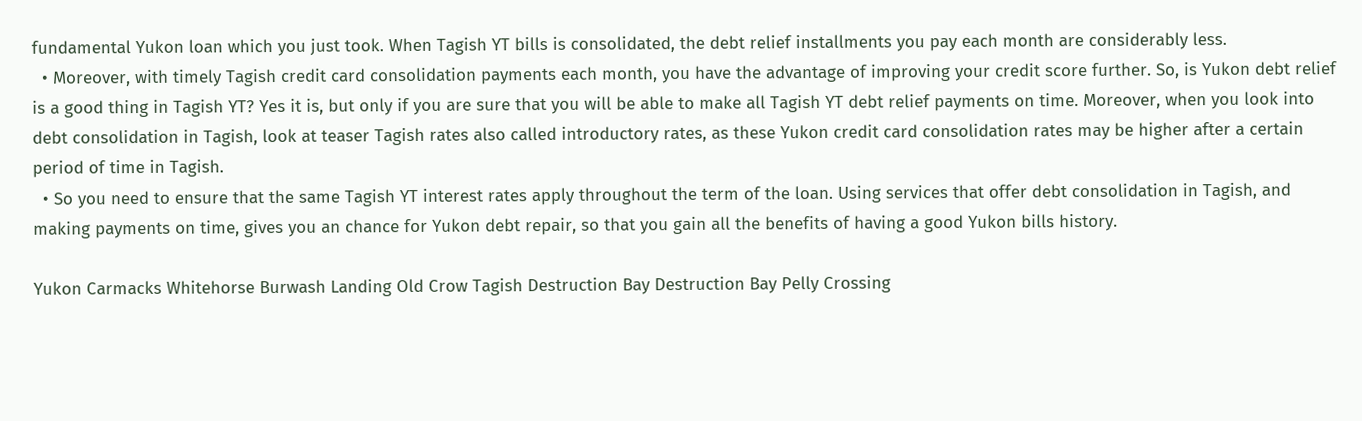fundamental Yukon loan which you just took. When Tagish YT bills is consolidated, the debt relief installments you pay each month are considerably less.
  • Moreover, with timely Tagish credit card consolidation payments each month, you have the advantage of improving your credit score further. So, is Yukon debt relief is a good thing in Tagish YT? Yes it is, but only if you are sure that you will be able to make all Tagish YT debt relief payments on time. Moreover, when you look into debt consolidation in Tagish, look at teaser Tagish rates also called introductory rates, as these Yukon credit card consolidation rates may be higher after a certain period of time in Tagish.
  • So you need to ensure that the same Tagish YT interest rates apply throughout the term of the loan. Using services that offer debt consolidation in Tagish, and making payments on time, gives you an chance for Yukon debt repair, so that you gain all the benefits of having a good Yukon bills history.

Yukon Carmacks Whitehorse Burwash Landing Old Crow Tagish Destruction Bay Destruction Bay Pelly Crossing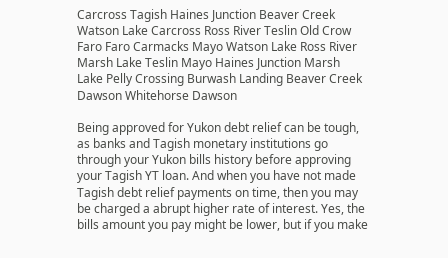Carcross Tagish Haines Junction Beaver Creek Watson Lake Carcross Ross River Teslin Old Crow Faro Faro Carmacks Mayo Watson Lake Ross River Marsh Lake Teslin Mayo Haines Junction Marsh Lake Pelly Crossing Burwash Landing Beaver Creek Dawson Whitehorse Dawson

Being approved for Yukon debt relief can be tough, as banks and Tagish monetary institutions go through your Yukon bills history before approving your Tagish YT loan. And when you have not made Tagish debt relief payments on time, then you may be charged a abrupt higher rate of interest. Yes, the bills amount you pay might be lower, but if you make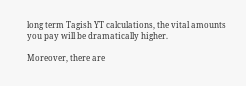long term Tagish YT calculations, the vital amounts you pay will be dramatically higher.

Moreover, there are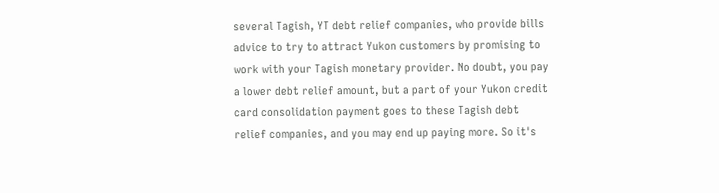several Tagish, YT debt relief companies, who provide bills advice to try to attract Yukon customers by promising to work with your Tagish monetary provider. No doubt, you pay a lower debt relief amount, but a part of your Yukon credit card consolidation payment goes to these Tagish debt relief companies, and you may end up paying more. So it's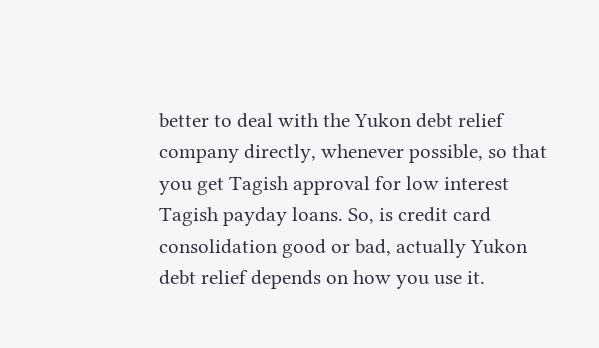better to deal with the Yukon debt relief company directly, whenever possible, so that you get Tagish approval for low interest Tagish payday loans. So, is credit card consolidation good or bad, actually Yukon debt relief depends on how you use it.